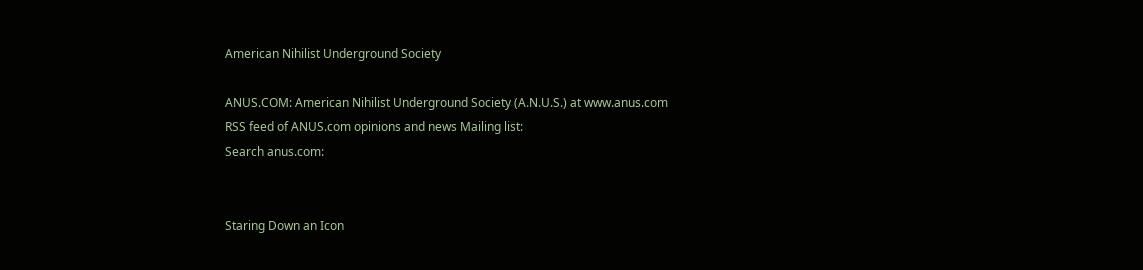American Nihilist Underground Society

ANUS.COM: American Nihilist Underground Society (A.N.U.S.) at www.anus.com
RSS feed of ANUS.com opinions and news Mailing list:
Search anus.com:


Staring Down an Icon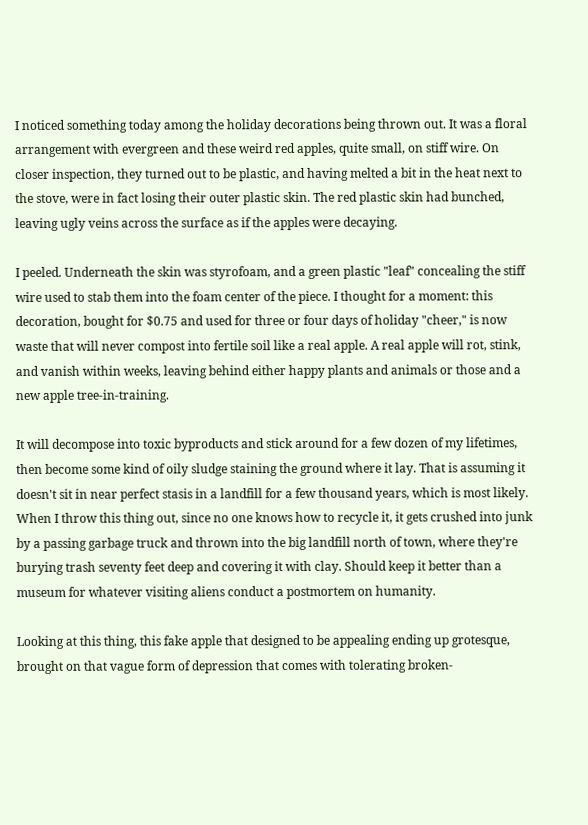I noticed something today among the holiday decorations being thrown out. It was a floral arrangement with evergreen and these weird red apples, quite small, on stiff wire. On closer inspection, they turned out to be plastic, and having melted a bit in the heat next to the stove, were in fact losing their outer plastic skin. The red plastic skin had bunched, leaving ugly veins across the surface as if the apples were decaying.

I peeled. Underneath the skin was styrofoam, and a green plastic "leaf" concealing the stiff wire used to stab them into the foam center of the piece. I thought for a moment: this decoration, bought for $0.75 and used for three or four days of holiday "cheer," is now waste that will never compost into fertile soil like a real apple. A real apple will rot, stink, and vanish within weeks, leaving behind either happy plants and animals or those and a new apple tree-in-training.

It will decompose into toxic byproducts and stick around for a few dozen of my lifetimes, then become some kind of oily sludge staining the ground where it lay. That is assuming it doesn't sit in near perfect stasis in a landfill for a few thousand years, which is most likely. When I throw this thing out, since no one knows how to recycle it, it gets crushed into junk by a passing garbage truck and thrown into the big landfill north of town, where they're burying trash seventy feet deep and covering it with clay. Should keep it better than a museum for whatever visiting aliens conduct a postmortem on humanity.

Looking at this thing, this fake apple that designed to be appealing ending up grotesque, brought on that vague form of depression that comes with tolerating broken-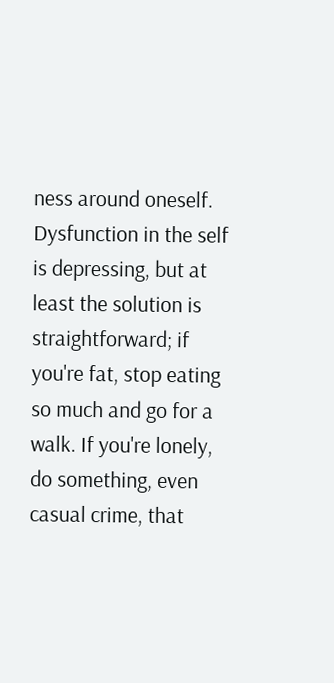ness around oneself. Dysfunction in the self is depressing, but at least the solution is straightforward; if you're fat, stop eating so much and go for a walk. If you're lonely, do something, even casual crime, that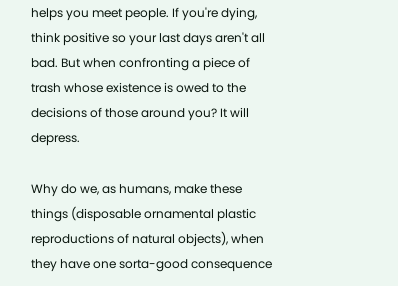helps you meet people. If you're dying, think positive so your last days aren't all bad. But when confronting a piece of trash whose existence is owed to the decisions of those around you? It will depress.

Why do we, as humans, make these things (disposable ornamental plastic reproductions of natural objects), when they have one sorta-good consequence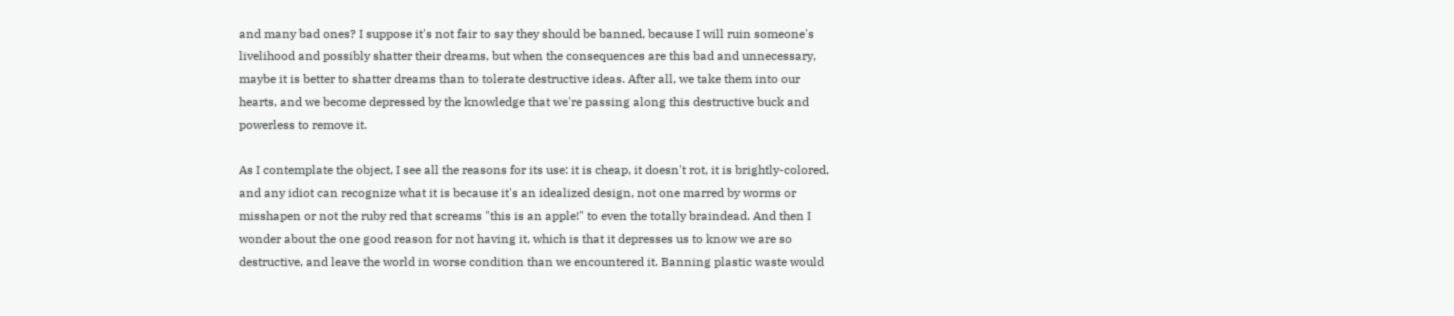and many bad ones? I suppose it's not fair to say they should be banned, because I will ruin someone's livelihood and possibly shatter their dreams, but when the consequences are this bad and unnecessary, maybe it is better to shatter dreams than to tolerate destructive ideas. After all, we take them into our hearts, and we become depressed by the knowledge that we're passing along this destructive buck and powerless to remove it.

As I contemplate the object, I see all the reasons for its use: it is cheap, it doesn't rot, it is brightly-colored, and any idiot can recognize what it is because it's an idealized design, not one marred by worms or misshapen or not the ruby red that screams "this is an apple!" to even the totally braindead. And then I wonder about the one good reason for not having it, which is that it depresses us to know we are so destructive, and leave the world in worse condition than we encountered it. Banning plastic waste would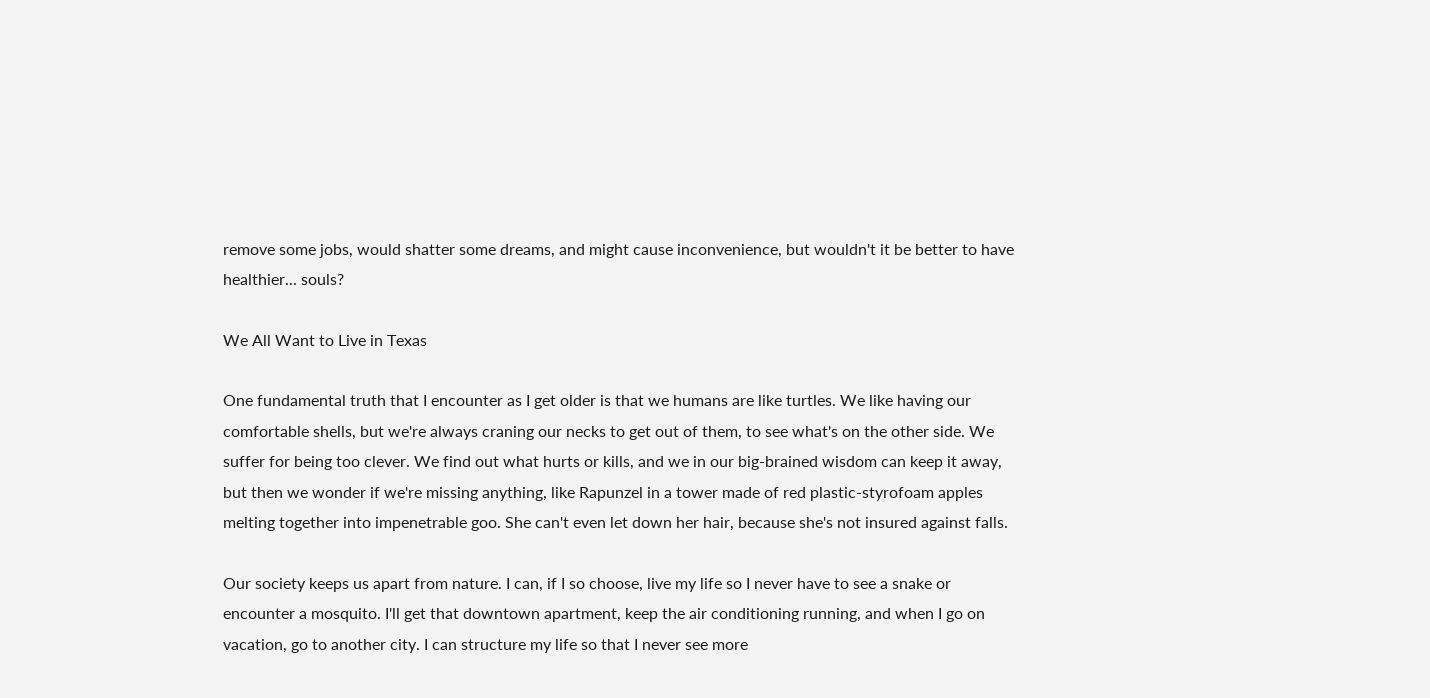remove some jobs, would shatter some dreams, and might cause inconvenience, but wouldn't it be better to have healthier... souls?

We All Want to Live in Texas

One fundamental truth that I encounter as I get older is that we humans are like turtles. We like having our comfortable shells, but we're always craning our necks to get out of them, to see what's on the other side. We suffer for being too clever. We find out what hurts or kills, and we in our big-brained wisdom can keep it away, but then we wonder if we're missing anything, like Rapunzel in a tower made of red plastic-styrofoam apples melting together into impenetrable goo. She can't even let down her hair, because she's not insured against falls.

Our society keeps us apart from nature. I can, if I so choose, live my life so I never have to see a snake or encounter a mosquito. I'll get that downtown apartment, keep the air conditioning running, and when I go on vacation, go to another city. I can structure my life so that I never see more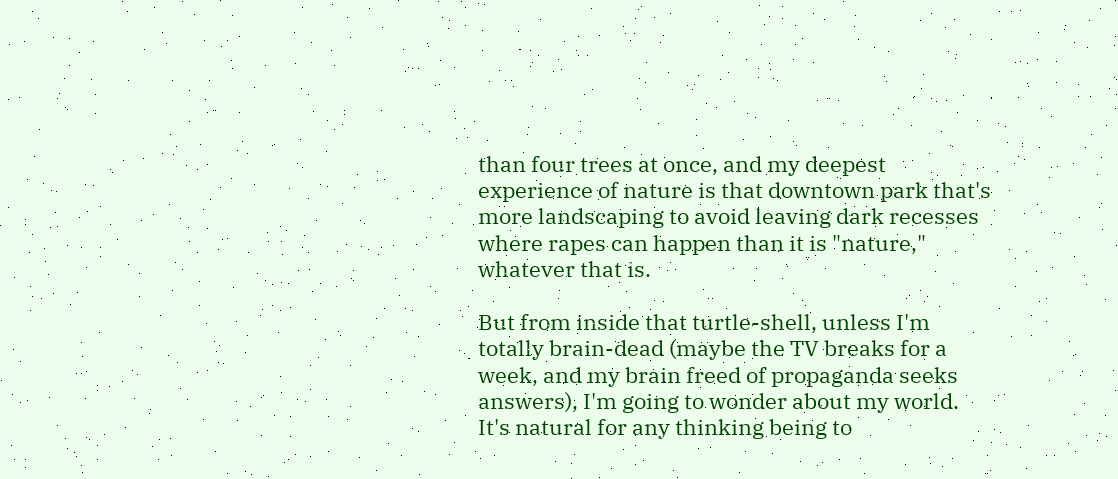than four trees at once, and my deepest experience of nature is that downtown park that's more landscaping to avoid leaving dark recesses where rapes can happen than it is "nature," whatever that is.

But from inside that turtle-shell, unless I'm totally brain-dead (maybe the TV breaks for a week, and my brain freed of propaganda seeks answers), I'm going to wonder about my world. It's natural for any thinking being to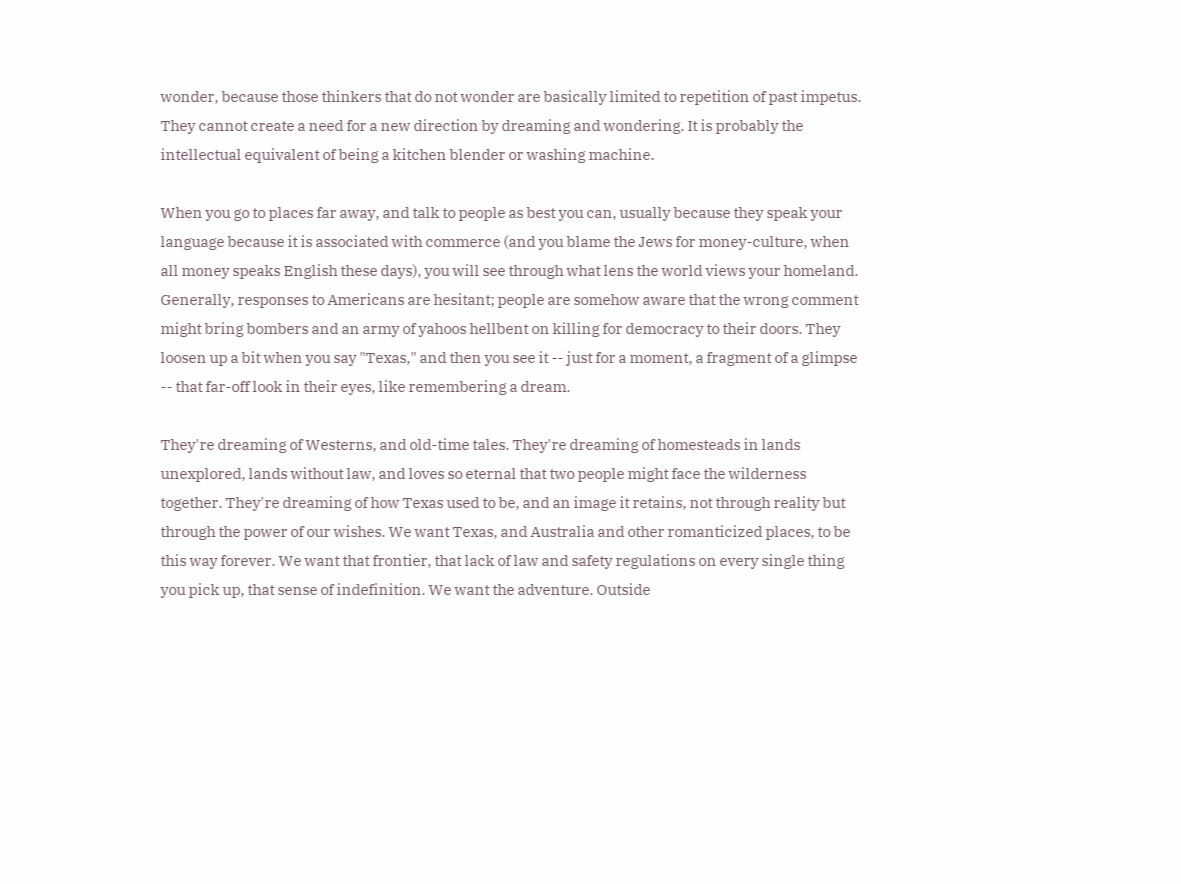wonder, because those thinkers that do not wonder are basically limited to repetition of past impetus. They cannot create a need for a new direction by dreaming and wondering. It is probably the intellectual equivalent of being a kitchen blender or washing machine.

When you go to places far away, and talk to people as best you can, usually because they speak your language because it is associated with commerce (and you blame the Jews for money-culture, when all money speaks English these days), you will see through what lens the world views your homeland. Generally, responses to Americans are hesitant; people are somehow aware that the wrong comment might bring bombers and an army of yahoos hellbent on killing for democracy to their doors. They loosen up a bit when you say "Texas," and then you see it -- just for a moment, a fragment of a glimpse -- that far-off look in their eyes, like remembering a dream.

They're dreaming of Westerns, and old-time tales. They're dreaming of homesteads in lands unexplored, lands without law, and loves so eternal that two people might face the wilderness together. They're dreaming of how Texas used to be, and an image it retains, not through reality but through the power of our wishes. We want Texas, and Australia and other romanticized places, to be this way forever. We want that frontier, that lack of law and safety regulations on every single thing you pick up, that sense of indefinition. We want the adventure. Outside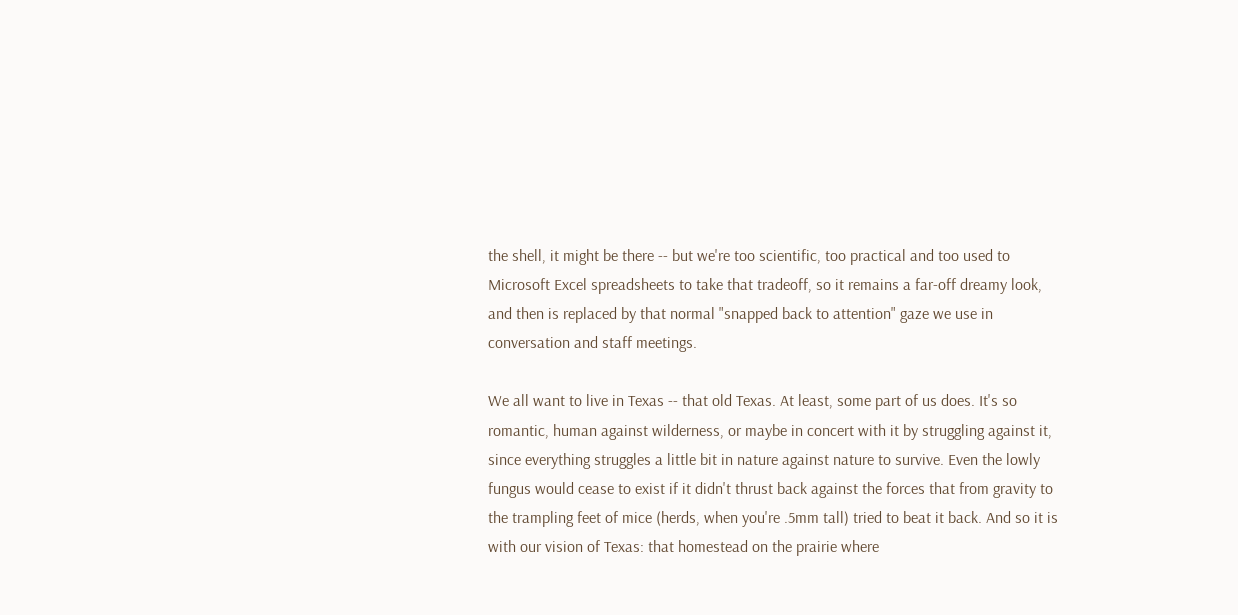the shell, it might be there -- but we're too scientific, too practical and too used to Microsoft Excel spreadsheets to take that tradeoff, so it remains a far-off dreamy look, and then is replaced by that normal "snapped back to attention" gaze we use in conversation and staff meetings.

We all want to live in Texas -- that old Texas. At least, some part of us does. It's so romantic, human against wilderness, or maybe in concert with it by struggling against it, since everything struggles a little bit in nature against nature to survive. Even the lowly fungus would cease to exist if it didn't thrust back against the forces that from gravity to the trampling feet of mice (herds, when you're .5mm tall) tried to beat it back. And so it is with our vision of Texas: that homestead on the prairie where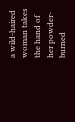a wild-haired woman takes the hand of her powder-burned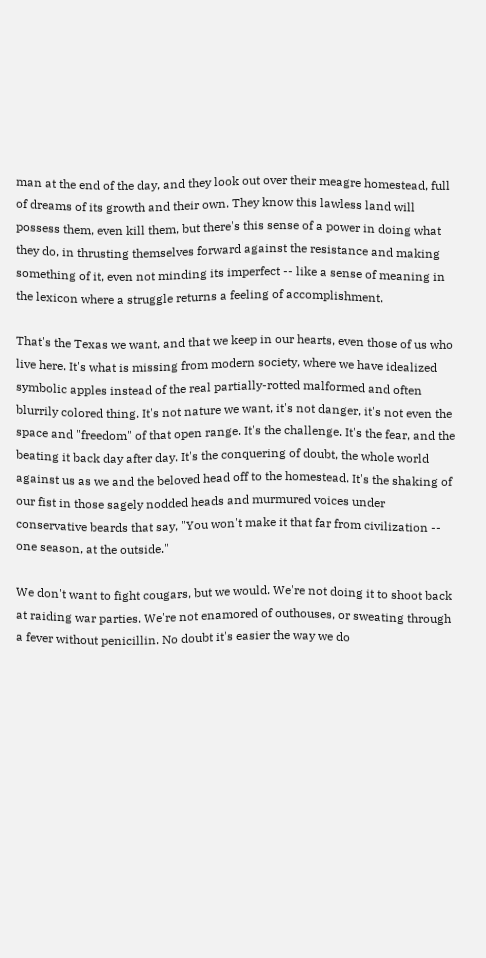man at the end of the day, and they look out over their meagre homestead, full of dreams of its growth and their own. They know this lawless land will possess them, even kill them, but there's this sense of a power in doing what they do, in thrusting themselves forward against the resistance and making something of it, even not minding its imperfect -- like a sense of meaning in the lexicon where a struggle returns a feeling of accomplishment.

That's the Texas we want, and that we keep in our hearts, even those of us who live here. It's what is missing from modern society, where we have idealized symbolic apples instead of the real partially-rotted malformed and often blurrily colored thing. It's not nature we want, it's not danger, it's not even the space and "freedom" of that open range. It's the challenge. It's the fear, and the beating it back day after day. It's the conquering of doubt, the whole world against us as we and the beloved head off to the homestead. It's the shaking of our fist in those sagely nodded heads and murmured voices under conservative beards that say, "You won't make it that far from civilization -- one season, at the outside."

We don't want to fight cougars, but we would. We're not doing it to shoot back at raiding war parties. We're not enamored of outhouses, or sweating through a fever without penicillin. No doubt it's easier the way we do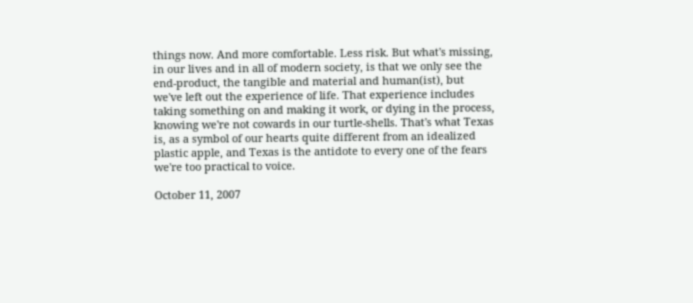things now. And more comfortable. Less risk. But what's missing, in our lives and in all of modern society, is that we only see the end-product, the tangible and material and human(ist), but we've left out the experience of life. That experience includes taking something on and making it work, or dying in the process, knowing we're not cowards in our turtle-shells. That's what Texas is, as a symbol of our hearts quite different from an idealized plastic apple, and Texas is the antidote to every one of the fears we're too practical to voice.

October 11, 2007